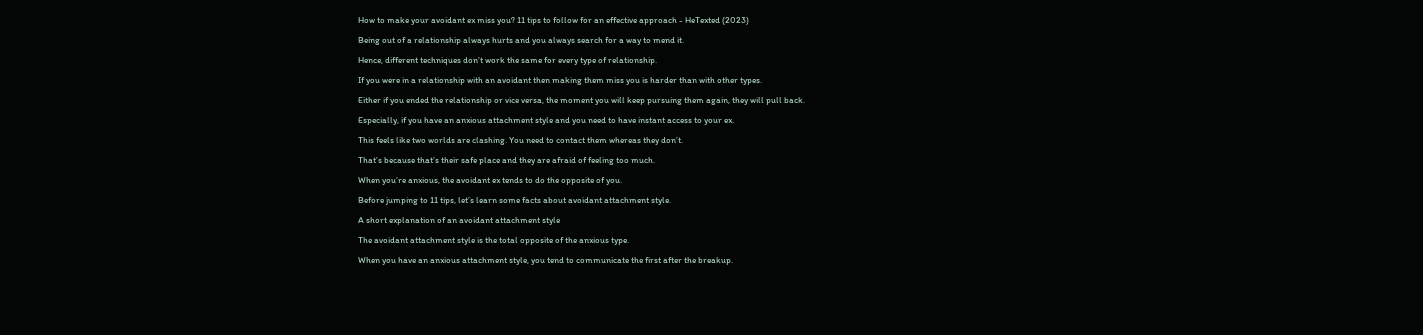How to make your avoidant ex miss you? 11 tips to follow for an effective approach - HeTexted (2023)

Being out of a relationship always hurts and you always search for a way to mend it.

Hence, different techniques don’t work the same for every type of relationship.

If you were in a relationship with an avoidant then making them miss you is harder than with other types.

Either if you ended the relationship or vice versa, the moment you will keep pursuing them again, they will pull back.

Especially, if you have an anxious attachment style and you need to have instant access to your ex.

This feels like two worlds are clashing. You need to contact them whereas they don’t.

That’s because that’s their safe place and they are afraid of feeling too much.

When you’re anxious, the avoidant ex tends to do the opposite of you.

Before jumping to 11 tips, let’s learn some facts about avoidant attachment style.

A short explanation of an avoidant attachment style

The avoidant attachment style is the total opposite of the anxious type.

When you have an anxious attachment style, you tend to communicate the first after the breakup.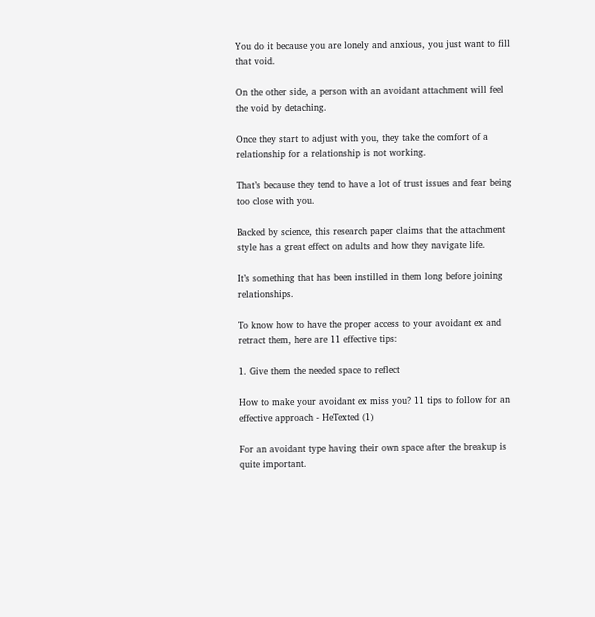You do it because you are lonely and anxious, you just want to fill that void.

On the other side, a person with an avoidant attachment will feel the void by detaching.

Once they start to adjust with you, they take the comfort of a relationship for a relationship is not working.

That’s because they tend to have a lot of trust issues and fear being too close with you.

Backed by science, this research paper claims that the attachment style has a great effect on adults and how they navigate life.

It’s something that has been instilled in them long before joining relationships.

To know how to have the proper access to your avoidant ex and retract them, here are 11 effective tips:

1. Give them the needed space to reflect

How to make your avoidant ex miss you? 11 tips to follow for an effective approach - HeTexted (1)

For an avoidant type having their own space after the breakup is quite important.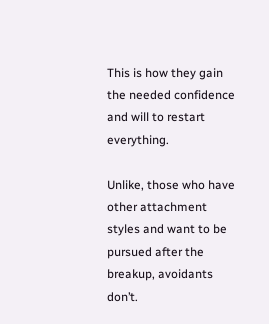This is how they gain the needed confidence and will to restart everything.

Unlike, those who have other attachment styles and want to be pursued after the breakup, avoidants don’t.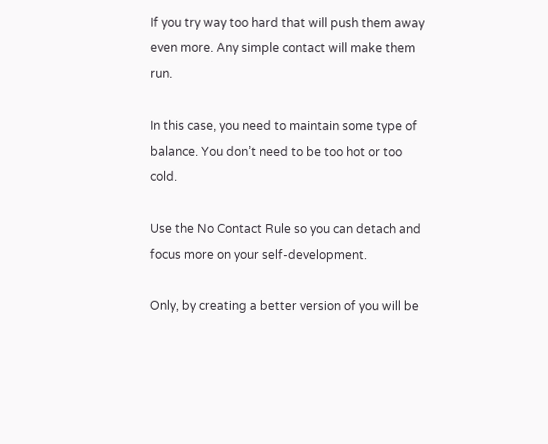If you try way too hard that will push them away even more. Any simple contact will make them run.

In this case, you need to maintain some type of balance. You don’t need to be too hot or too cold.

Use the No Contact Rule so you can detach and focus more on your self-development.

Only, by creating a better version of you will be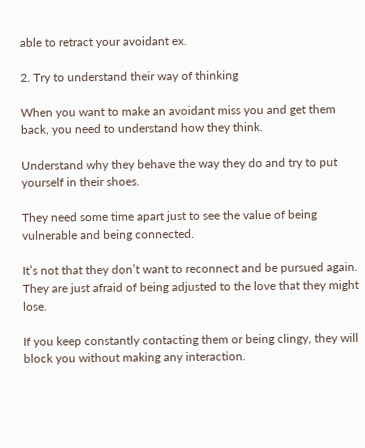able to retract your avoidant ex.

2. Try to understand their way of thinking

When you want to make an avoidant miss you and get them back, you need to understand how they think.

Understand why they behave the way they do and try to put yourself in their shoes.

They need some time apart just to see the value of being vulnerable and being connected.

It’s not that they don’t want to reconnect and be pursued again. They are just afraid of being adjusted to the love that they might lose.

If you keep constantly contacting them or being clingy, they will block you without making any interaction.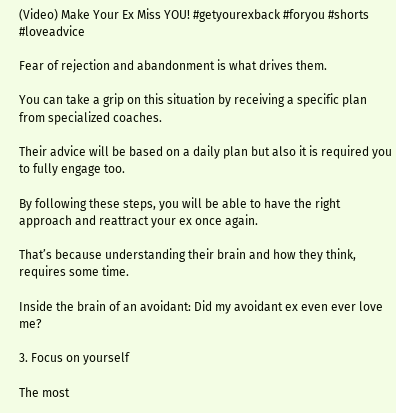(Video) Make Your Ex Miss YOU! #getyourexback #foryou #shorts #loveadvice

Fear of rejection and abandonment is what drives them.

You can take a grip on this situation by receiving a specific plan from specialized coaches.

Their advice will be based on a daily plan but also it is required you to fully engage too.

By following these steps, you will be able to have the right approach and reattract your ex once again.

That’s because understanding their brain and how they think, requires some time.

Inside the brain of an avoidant: Did my avoidant ex even ever love me?

3. Focus on yourself

The most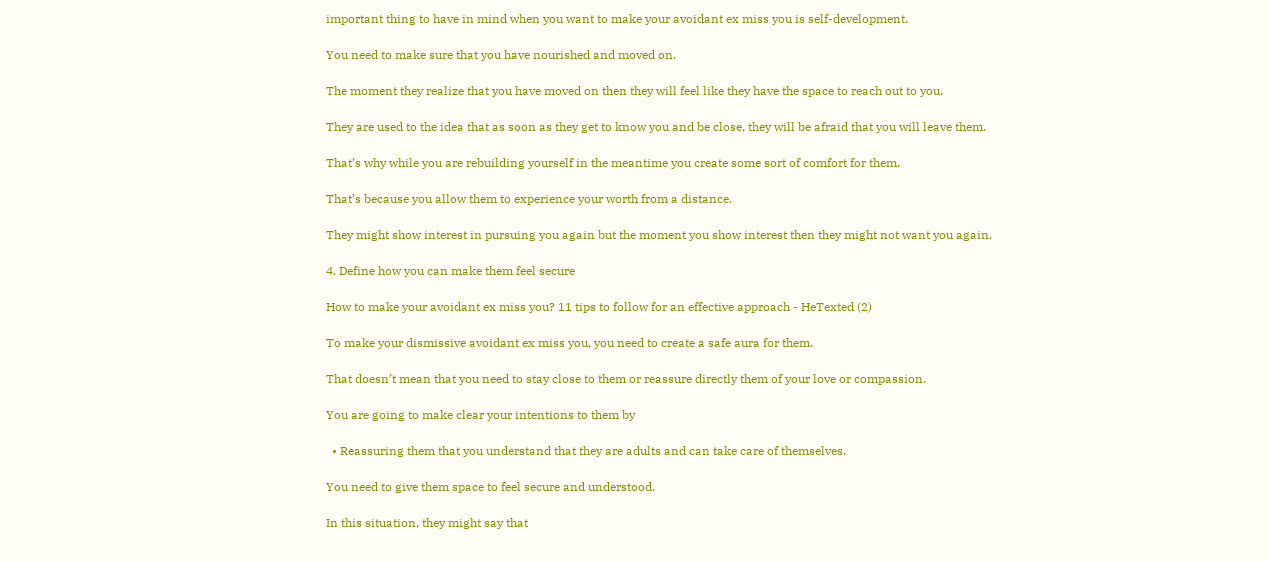important thing to have in mind when you want to make your avoidant ex miss you is self-development.

You need to make sure that you have nourished and moved on.

The moment they realize that you have moved on then they will feel like they have the space to reach out to you.

They are used to the idea that as soon as they get to know you and be close, they will be afraid that you will leave them.

That’s why while you are rebuilding yourself in the meantime you create some sort of comfort for them.

That’s because you allow them to experience your worth from a distance.

They might show interest in pursuing you again but the moment you show interest then they might not want you again.

4. Define how you can make them feel secure

How to make your avoidant ex miss you? 11 tips to follow for an effective approach - HeTexted (2)

To make your dismissive avoidant ex miss you, you need to create a safe aura for them.

That doesn’t mean that you need to stay close to them or reassure directly them of your love or compassion.

You are going to make clear your intentions to them by

  • Reassuring them that you understand that they are adults and can take care of themselves.

You need to give them space to feel secure and understood.

In this situation, they might say that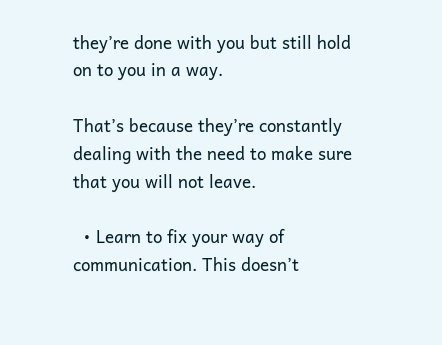they’re done with you but still hold on to you in a way.

That’s because they’re constantly dealing with the need to make sure that you will not leave.

  • Learn to fix your way of communication. This doesn’t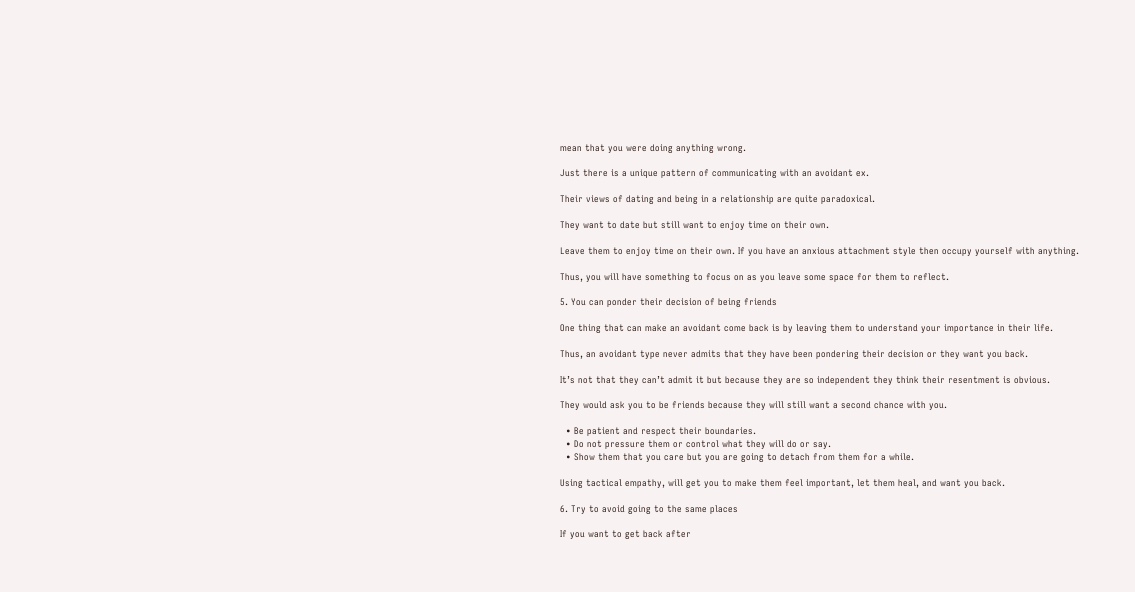mean that you were doing anything wrong.

Just there is a unique pattern of communicating with an avoidant ex.

Their views of dating and being in a relationship are quite paradoxical.

They want to date but still want to enjoy time on their own.

Leave them to enjoy time on their own. If you have an anxious attachment style then occupy yourself with anything.

Thus, you will have something to focus on as you leave some space for them to reflect.

5. You can ponder their decision of being friends

One thing that can make an avoidant come back is by leaving them to understand your importance in their life.

Thus, an avoidant type never admits that they have been pondering their decision or they want you back.

It’s not that they can’t admit it but because they are so independent they think their resentment is obvious.

They would ask you to be friends because they will still want a second chance with you.

  • Be patient and respect their boundaries.
  • Do not pressure them or control what they will do or say.
  • Show them that you care but you are going to detach from them for a while.

Using tactical empathy, will get you to make them feel important, let them heal, and want you back.

6. Try to avoid going to the same places

If you want to get back after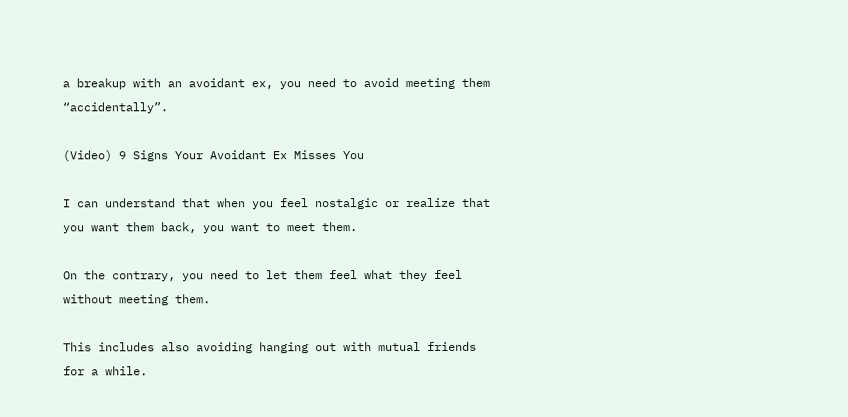a breakup with an avoidant ex, you need to avoid meeting them “accidentally”.

(Video) 9 Signs Your Avoidant Ex Misses You

I can understand that when you feel nostalgic or realize that you want them back, you want to meet them.

On the contrary, you need to let them feel what they feel without meeting them.

This includes also avoiding hanging out with mutual friends for a while.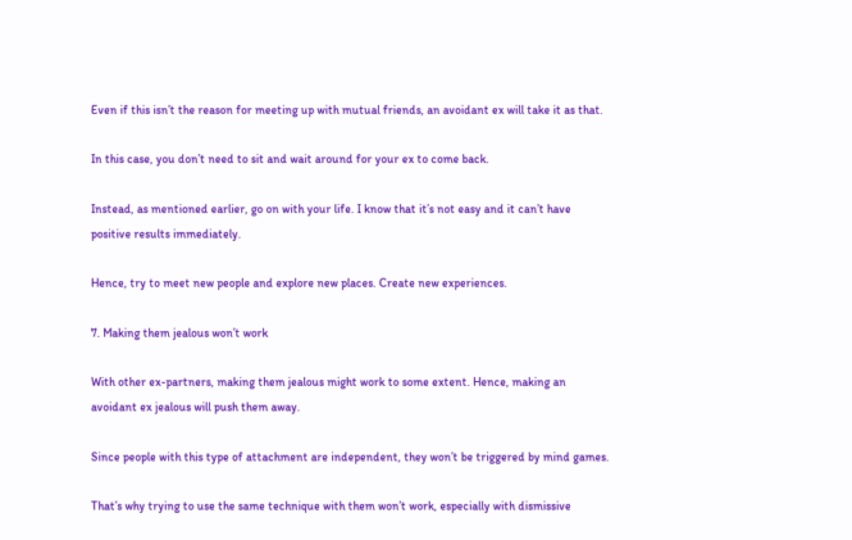Even if this isn’t the reason for meeting up with mutual friends, an avoidant ex will take it as that.

In this case, you don’t need to sit and wait around for your ex to come back.

Instead, as mentioned earlier, go on with your life. I know that it’s not easy and it can’t have positive results immediately.

Hence, try to meet new people and explore new places. Create new experiences.

7. Making them jealous won’t work

With other ex-partners, making them jealous might work to some extent. Hence, making an avoidant ex jealous will push them away.

Since people with this type of attachment are independent, they won’t be triggered by mind games.

That’s why trying to use the same technique with them won’t work, especially with dismissive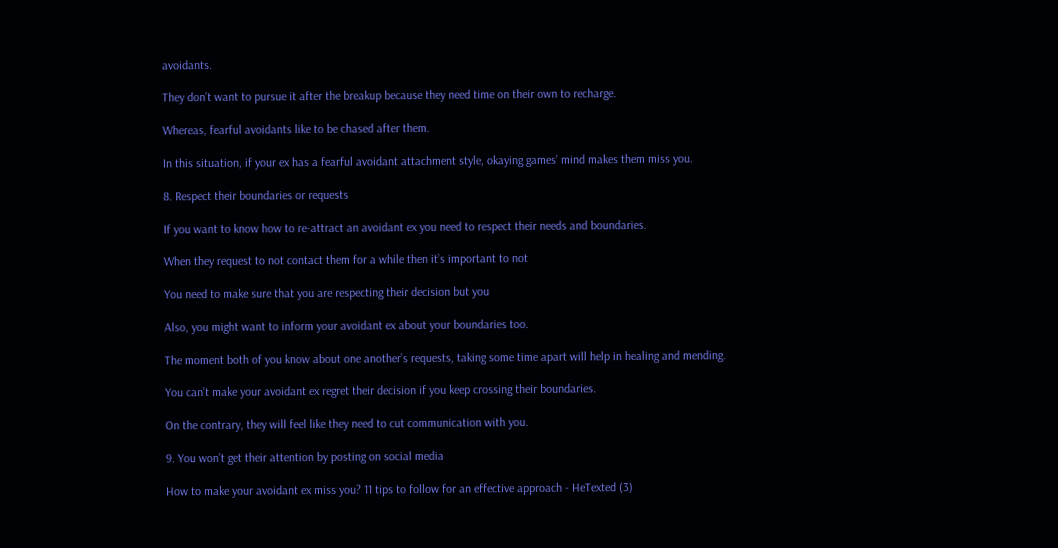avoidants.

They don’t want to pursue it after the breakup because they need time on their own to recharge.

Whereas, fearful avoidants like to be chased after them.

In this situation, if your ex has a fearful avoidant attachment style, okaying games’ mind makes them miss you.

8. Respect their boundaries or requests

If you want to know how to re-attract an avoidant ex you need to respect their needs and boundaries.

When they request to not contact them for a while then it’s important to not

You need to make sure that you are respecting their decision but you

Also, you might want to inform your avoidant ex about your boundaries too.

The moment both of you know about one another’s requests, taking some time apart will help in healing and mending.

You can’t make your avoidant ex regret their decision if you keep crossing their boundaries.

On the contrary, they will feel like they need to cut communication with you.

9. You won’t get their attention by posting on social media

How to make your avoidant ex miss you? 11 tips to follow for an effective approach - HeTexted (3)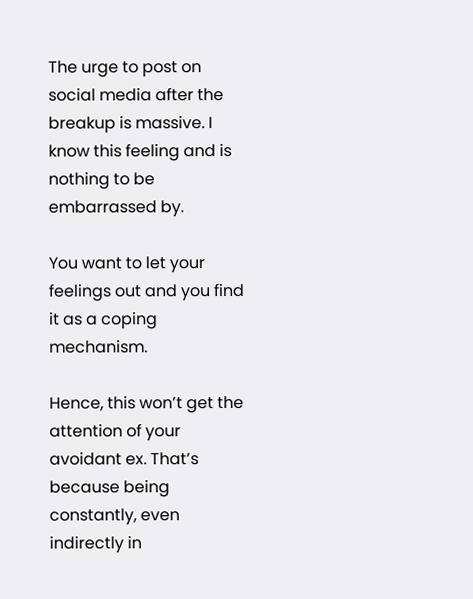The urge to post on social media after the breakup is massive. I know this feeling and is nothing to be embarrassed by.

You want to let your feelings out and you find it as a coping mechanism.

Hence, this won’t get the attention of your avoidant ex. That’s because being constantly, even indirectly in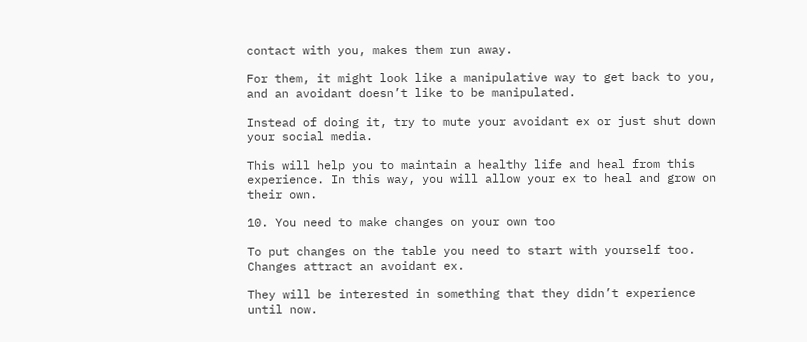contact with you, makes them run away.

For them, it might look like a manipulative way to get back to you, and an avoidant doesn’t like to be manipulated.

Instead of doing it, try to mute your avoidant ex or just shut down your social media.

This will help you to maintain a healthy life and heal from this experience. In this way, you will allow your ex to heal and grow on their own.

10. You need to make changes on your own too

To put changes on the table you need to start with yourself too. Changes attract an avoidant ex.

They will be interested in something that they didn’t experience until now.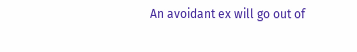An avoidant ex will go out of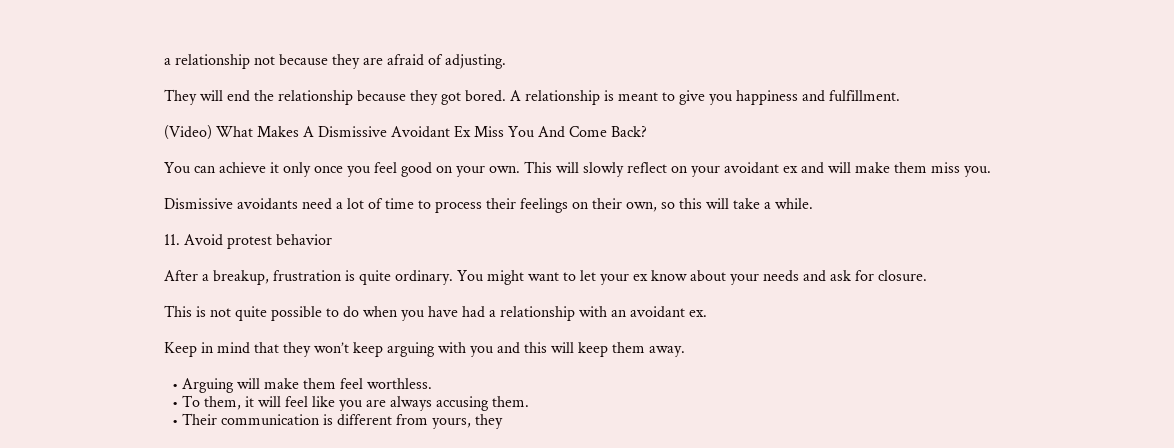a relationship not because they are afraid of adjusting.

They will end the relationship because they got bored. A relationship is meant to give you happiness and fulfillment.

(Video) What Makes A Dismissive Avoidant Ex Miss You And Come Back?

You can achieve it only once you feel good on your own. This will slowly reflect on your avoidant ex and will make them miss you.

Dismissive avoidants need a lot of time to process their feelings on their own, so this will take a while.

11. Avoid protest behavior

After a breakup, frustration is quite ordinary. You might want to let your ex know about your needs and ask for closure.

This is not quite possible to do when you have had a relationship with an avoidant ex.

Keep in mind that they won’t keep arguing with you and this will keep them away.

  • Arguing will make them feel worthless.
  • To them, it will feel like you are always accusing them.
  • Their communication is different from yours, they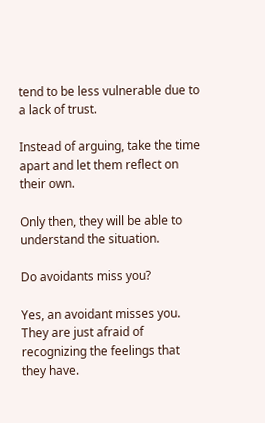tend to be less vulnerable due to a lack of trust.

Instead of arguing, take the time apart and let them reflect on their own.

Only then, they will be able to understand the situation.

Do avoidants miss you?

Yes, an avoidant misses you. They are just afraid of recognizing the feelings that they have.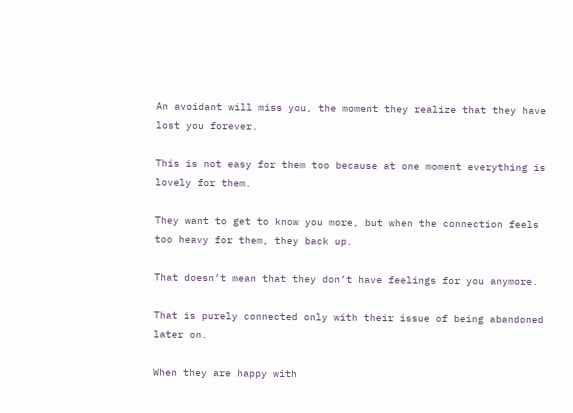An avoidant will miss you, the moment they realize that they have lost you forever.

This is not easy for them too because at one moment everything is lovely for them.

They want to get to know you more, but when the connection feels too heavy for them, they back up.

That doesn’t mean that they don’t have feelings for you anymore.

That is purely connected only with their issue of being abandoned later on.

When they are happy with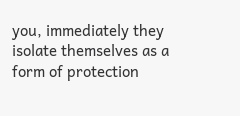you, immediately they isolate themselves as a form of protection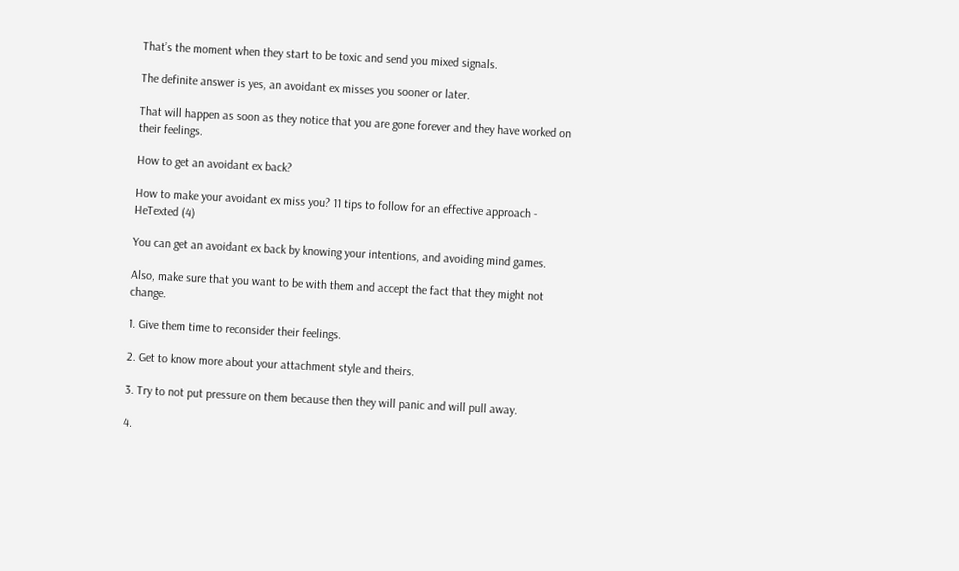That’s the moment when they start to be toxic and send you mixed signals.

The definite answer is yes, an avoidant ex misses you sooner or later.

That will happen as soon as they notice that you are gone forever and they have worked on their feelings.

How to get an avoidant ex back?

How to make your avoidant ex miss you? 11 tips to follow for an effective approach - HeTexted (4)

You can get an avoidant ex back by knowing your intentions, and avoiding mind games.

Also, make sure that you want to be with them and accept the fact that they might not change.

1. Give them time to reconsider their feelings.

2. Get to know more about your attachment style and theirs.

3. Try to not put pressure on them because then they will panic and will pull away.

4.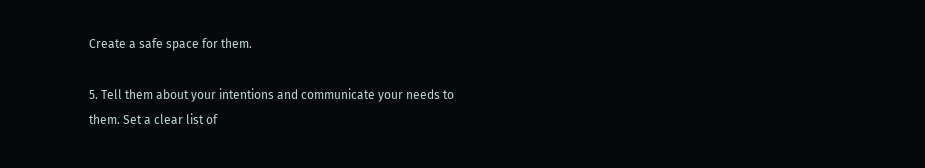Create a safe space for them.

5. Tell them about your intentions and communicate your needs to them. Set a clear list of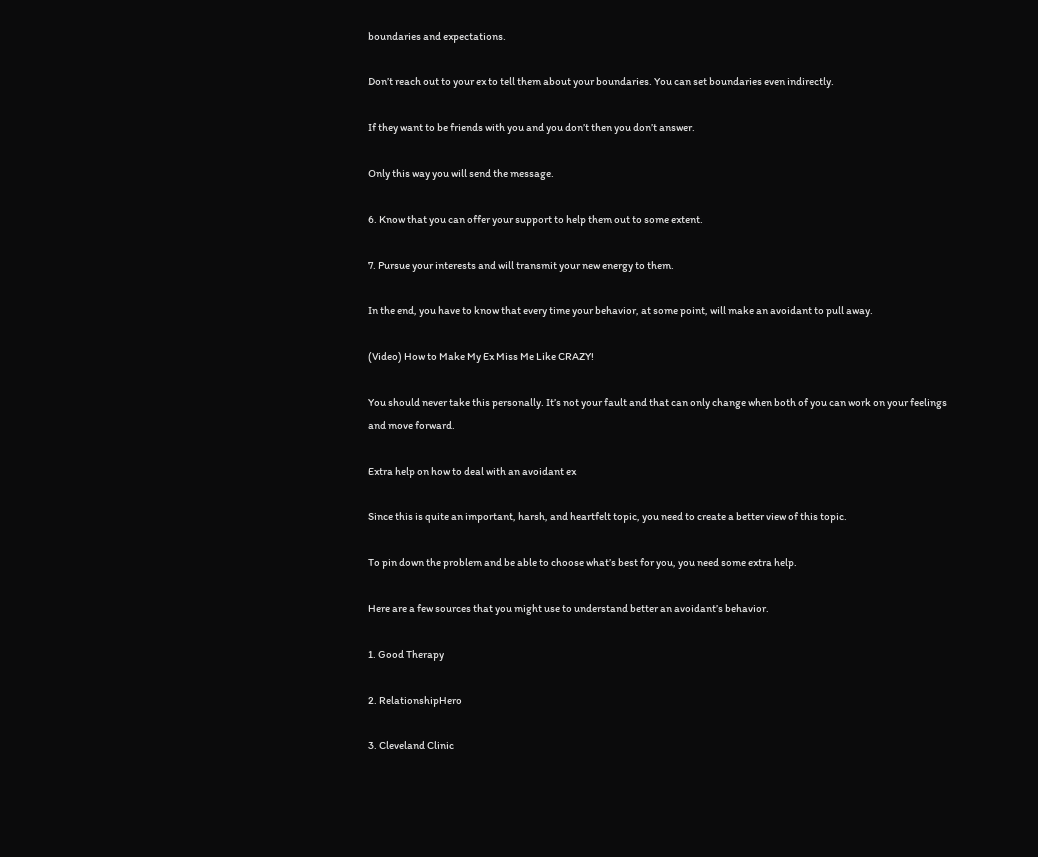boundaries and expectations.

Don’t reach out to your ex to tell them about your boundaries. You can set boundaries even indirectly.

If they want to be friends with you and you don’t then you don’t answer.

Only this way you will send the message.

6. Know that you can offer your support to help them out to some extent.

7. Pursue your interests and will transmit your new energy to them.

In the end, you have to know that every time your behavior, at some point, will make an avoidant to pull away.

(Video) How to Make My Ex Miss Me Like CRAZY!

You should never take this personally. It’s not your fault and that can only change when both of you can work on your feelings and move forward.

Extra help on how to deal with an avoidant ex

Since this is quite an important, harsh, and heartfelt topic, you need to create a better view of this topic.

To pin down the problem and be able to choose what’s best for you, you need some extra help.

Here are a few sources that you might use to understand better an avoidant’s behavior.

1. Good Therapy

2. RelationshipHero

3. Cleveland Clinic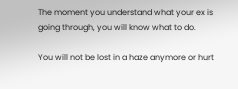The moment you understand what your ex is going through, you will know what to do.

You will not be lost in a haze anymore or hurt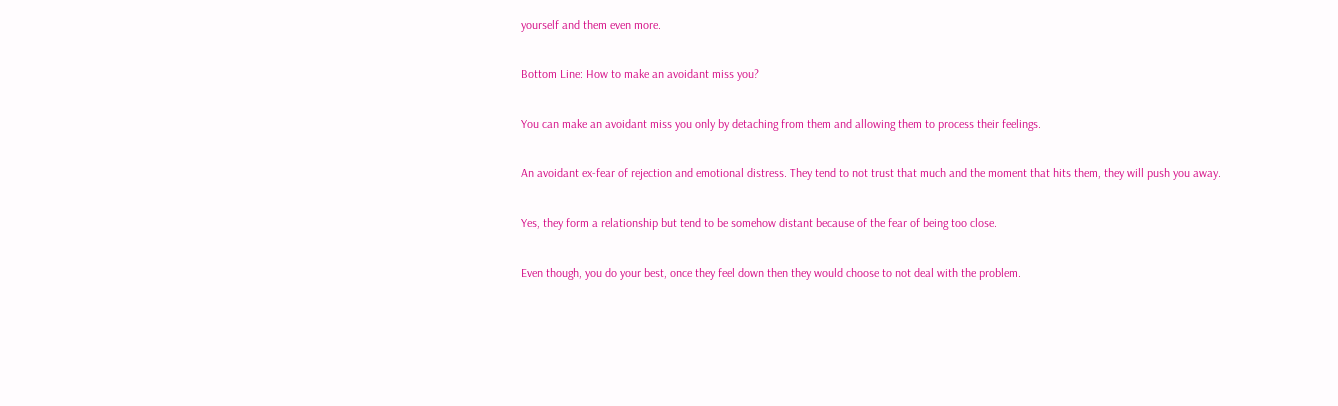yourself and them even more.

Bottom Line: How to make an avoidant miss you?

You can make an avoidant miss you only by detaching from them and allowing them to process their feelings.

An avoidant ex-fear of rejection and emotional distress. They tend to not trust that much and the moment that hits them, they will push you away.

Yes, they form a relationship but tend to be somehow distant because of the fear of being too close.

Even though, you do your best, once they feel down then they would choose to not deal with the problem.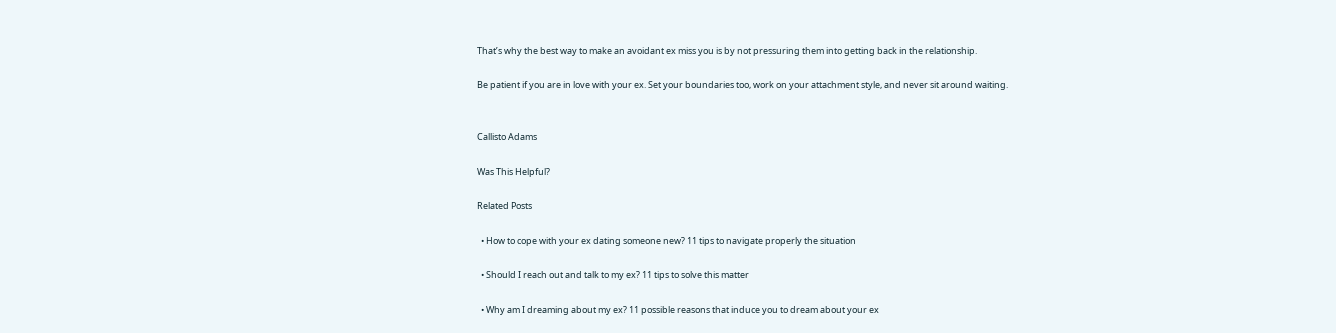That’s why the best way to make an avoidant ex miss you is by not pressuring them into getting back in the relationship.

Be patient if you are in love with your ex. Set your boundaries too, work on your attachment style, and never sit around waiting.


Callisto Adams

Was This Helpful?

Related Posts

  • How to cope with your ex dating someone new? 11 tips to navigate properly the situation

  • Should I reach out and talk to my ex? 11 tips to solve this matter

  • Why am I dreaming about my ex? 11 possible reasons that induce you to dream about your ex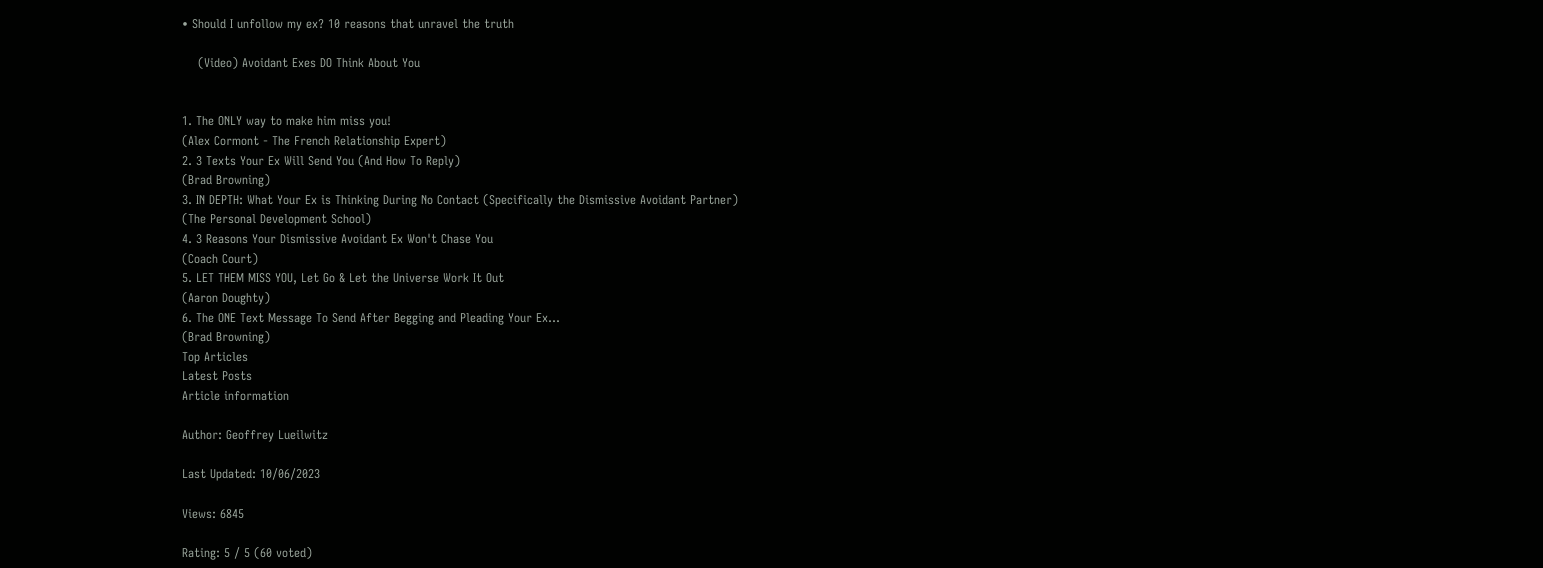• Should I unfollow my ex? 10 reasons that unravel the truth

    (Video) Avoidant Exes DO Think About You


1. The ONLY way to make him miss you!
(Alex Cormont - The French Relationship Expert)
2. 3 Texts Your Ex Will Send You (And How To Reply)
(Brad Browning)
3. IN DEPTH: What Your Ex is Thinking During No Contact (Specifically the Dismissive Avoidant Partner)
(The Personal Development School)
4. 3 Reasons Your Dismissive Avoidant Ex Won't Chase You
(Coach Court)
5. LET THEM MISS YOU, Let Go & Let the Universe Work It Out
(Aaron Doughty)
6. The ONE Text Message To Send After Begging and Pleading Your Ex...
(Brad Browning)
Top Articles
Latest Posts
Article information

Author: Geoffrey Lueilwitz

Last Updated: 10/06/2023

Views: 6845

Rating: 5 / 5 (60 voted)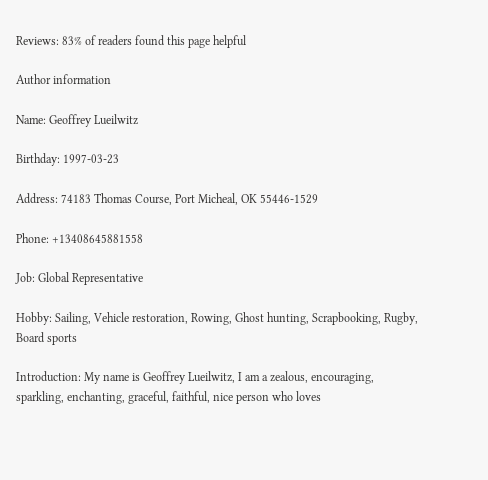Reviews: 83% of readers found this page helpful

Author information

Name: Geoffrey Lueilwitz

Birthday: 1997-03-23

Address: 74183 Thomas Course, Port Micheal, OK 55446-1529

Phone: +13408645881558

Job: Global Representative

Hobby: Sailing, Vehicle restoration, Rowing, Ghost hunting, Scrapbooking, Rugby, Board sports

Introduction: My name is Geoffrey Lueilwitz, I am a zealous, encouraging, sparkling, enchanting, graceful, faithful, nice person who loves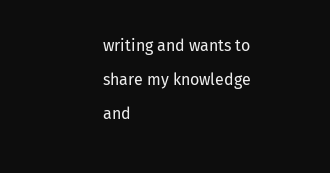writing and wants to share my knowledge and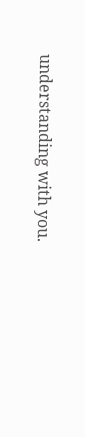understanding with you.